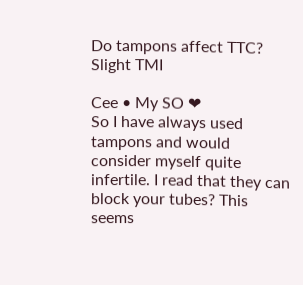Do tampons affect TTC? Slight TMI

Cee • My SO ❤
So I have always used tampons and would consider myself quite infertile. I read that they can block your tubes? This seems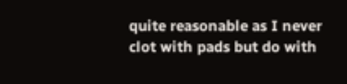quite reasonable as I never clot with pads but do with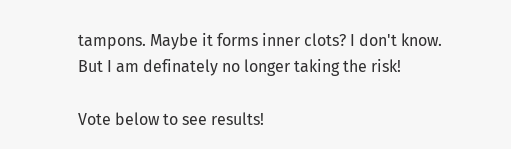tampons. Maybe it forms inner clots? I don't know. But I am definately no longer taking the risk!

Vote below to see results!